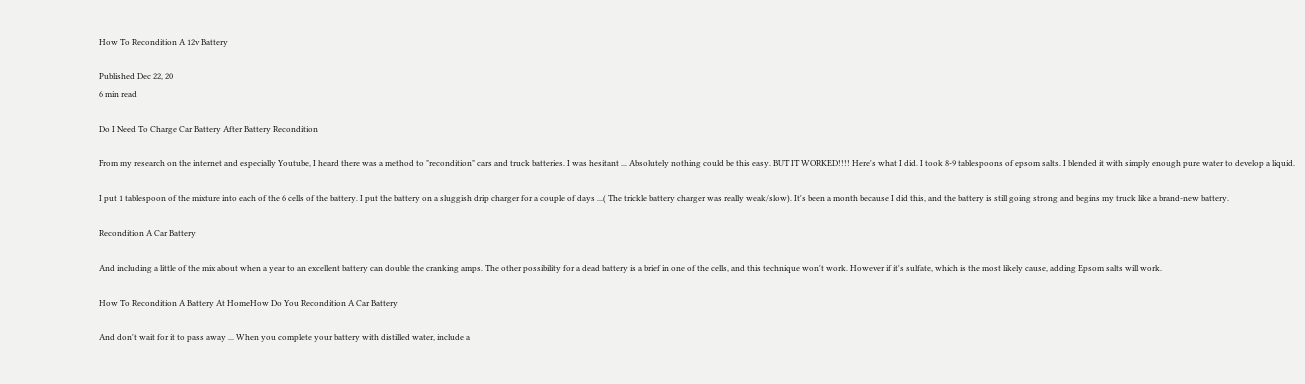How To Recondition A 12v Battery

Published Dec 22, 20
6 min read

Do I Need To Charge Car Battery After Battery Recondition

From my research on the internet and especially Youtube, I heard there was a method to "recondition" cars and truck batteries. I was hesitant ... Absolutely nothing could be this easy. BUT IT WORKED!!!! Here's what I did. I took 8-9 tablespoons of epsom salts. I blended it with simply enough pure water to develop a liquid.

I put 1 tablespoon of the mixture into each of the 6 cells of the battery. I put the battery on a sluggish drip charger for a couple of days ...( The trickle battery charger was really weak/slow). It's been a month because I did this, and the battery is still going strong and begins my truck like a brand-new battery.

Recondition A Car Battery

And including a little of the mix about when a year to an excellent battery can double the cranking amps. The other possibility for a dead battery is a brief in one of the cells, and this technique won't work. However if it's sulfate, which is the most likely cause, adding Epsom salts will work.

How To Recondition A Battery At HomeHow Do You Recondition A Car Battery

And don't wait for it to pass away ... When you complete your battery with distilled water, include a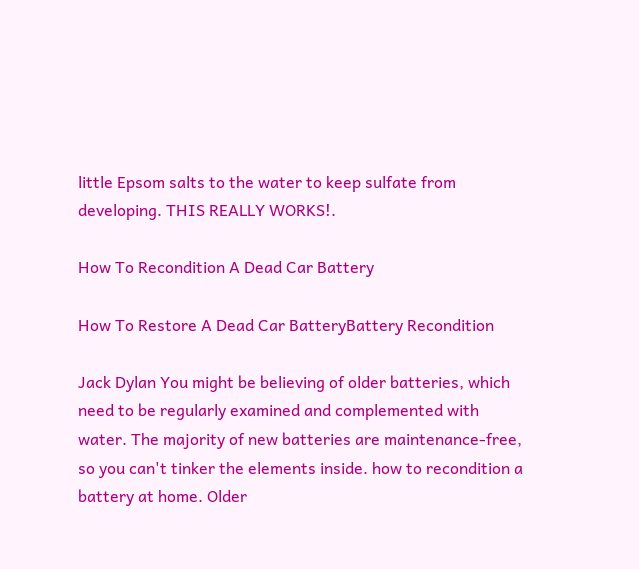little Epsom salts to the water to keep sulfate from developing. THIS REALLY WORKS!.

How To Recondition A Dead Car Battery

How To Restore A Dead Car BatteryBattery Recondition

Jack Dylan You might be believing of older batteries, which need to be regularly examined and complemented with water. The majority of new batteries are maintenance-free, so you can't tinker the elements inside. how to recondition a battery at home. Older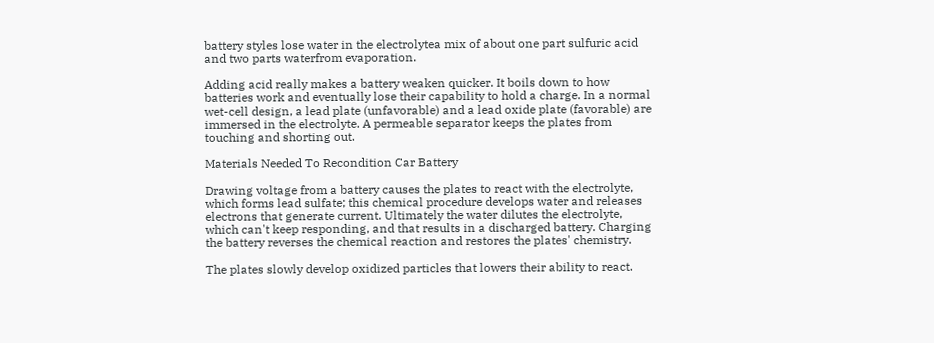battery styles lose water in the electrolytea mix of about one part sulfuric acid and two parts waterfrom evaporation.

Adding acid really makes a battery weaken quicker. It boils down to how batteries work and eventually lose their capability to hold a charge. In a normal wet-cell design, a lead plate (unfavorable) and a lead oxide plate (favorable) are immersed in the electrolyte. A permeable separator keeps the plates from touching and shorting out.

Materials Needed To Recondition Car Battery

Drawing voltage from a battery causes the plates to react with the electrolyte, which forms lead sulfate; this chemical procedure develops water and releases electrons that generate current. Ultimately the water dilutes the electrolyte, which can't keep responding, and that results in a discharged battery. Charging the battery reverses the chemical reaction and restores the plates' chemistry.

The plates slowly develop oxidized particles that lowers their ability to react.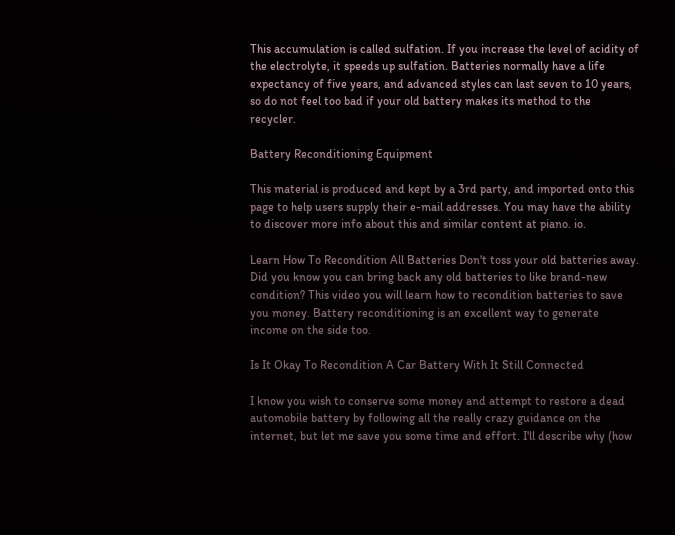This accumulation is called sulfation. If you increase the level of acidity of the electrolyte, it speeds up sulfation. Batteries normally have a life expectancy of five years, and advanced styles can last seven to 10 years, so do not feel too bad if your old battery makes its method to the recycler.

Battery Reconditioning Equipment

This material is produced and kept by a 3rd party, and imported onto this page to help users supply their e-mail addresses. You may have the ability to discover more info about this and similar content at piano. io.

Learn How To Recondition All Batteries Don't toss your old batteries away. Did you know you can bring back any old batteries to like brand-new condition? This video you will learn how to recondition batteries to save you money. Battery reconditioning is an excellent way to generate income on the side too.

Is It Okay To Recondition A Car Battery With It Still Connected

I know you wish to conserve some money and attempt to restore a dead automobile battery by following all the really crazy guidance on the internet, but let me save you some time and effort. I'll describe why (how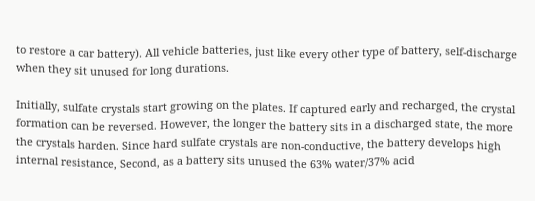to restore a car battery). All vehicle batteries, just like every other type of battery, self-discharge when they sit unused for long durations.

Initially, sulfate crystals start growing on the plates. If captured early and recharged, the crystal formation can be reversed. However, the longer the battery sits in a discharged state, the more the crystals harden. Since hard sulfate crystals are non-conductive, the battery develops high internal resistance, Second, as a battery sits unused the 63% water/37% acid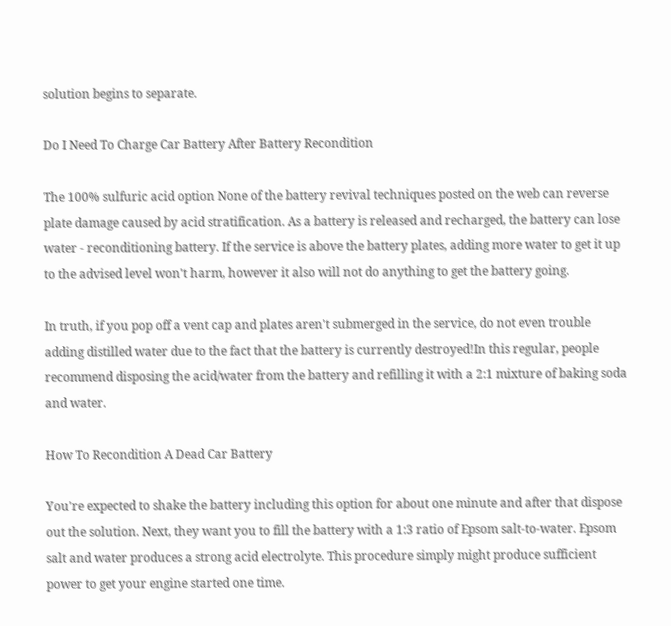solution begins to separate.

Do I Need To Charge Car Battery After Battery Recondition

The 100% sulfuric acid option None of the battery revival techniques posted on the web can reverse plate damage caused by acid stratification. As a battery is released and recharged, the battery can lose water - reconditioning battery. If the service is above the battery plates, adding more water to get it up to the advised level won't harm, however it also will not do anything to get the battery going.

In truth, if you pop off a vent cap and plates aren't submerged in the service, do not even trouble adding distilled water due to the fact that the battery is currently destroyed!In this regular, people recommend disposing the acid/water from the battery and refilling it with a 2:1 mixture of baking soda and water.

How To Recondition A Dead Car Battery

You're expected to shake the battery including this option for about one minute and after that dispose out the solution. Next, they want you to fill the battery with a 1:3 ratio of Epsom salt-to-water. Epsom salt and water produces a strong acid electrolyte. This procedure simply might produce sufficient power to get your engine started one time.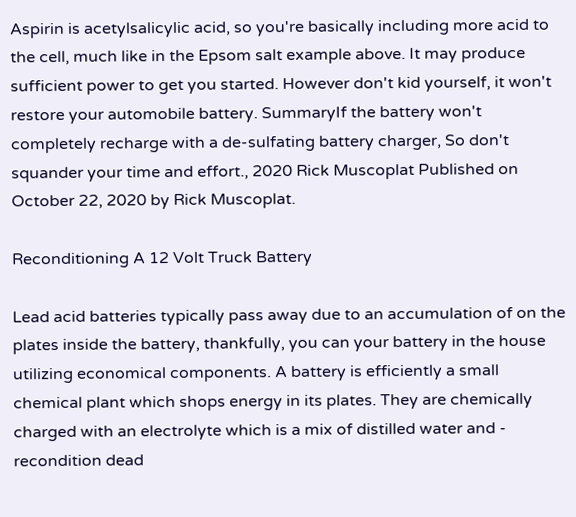Aspirin is acetylsalicylic acid, so you're basically including more acid to the cell, much like in the Epsom salt example above. It may produce sufficient power to get you started. However don't kid yourself, it won't restore your automobile battery. SummaryIf the battery won't completely recharge with a de-sulfating battery charger, So don't squander your time and effort., 2020 Rick Muscoplat Published on October 22, 2020 by Rick Muscoplat.

Reconditioning A 12 Volt Truck Battery

Lead acid batteries typically pass away due to an accumulation of on the plates inside the battery, thankfully, you can your battery in the house utilizing economical components. A battery is efficiently a small chemical plant which shops energy in its plates. They are chemically charged with an electrolyte which is a mix of distilled water and - recondition dead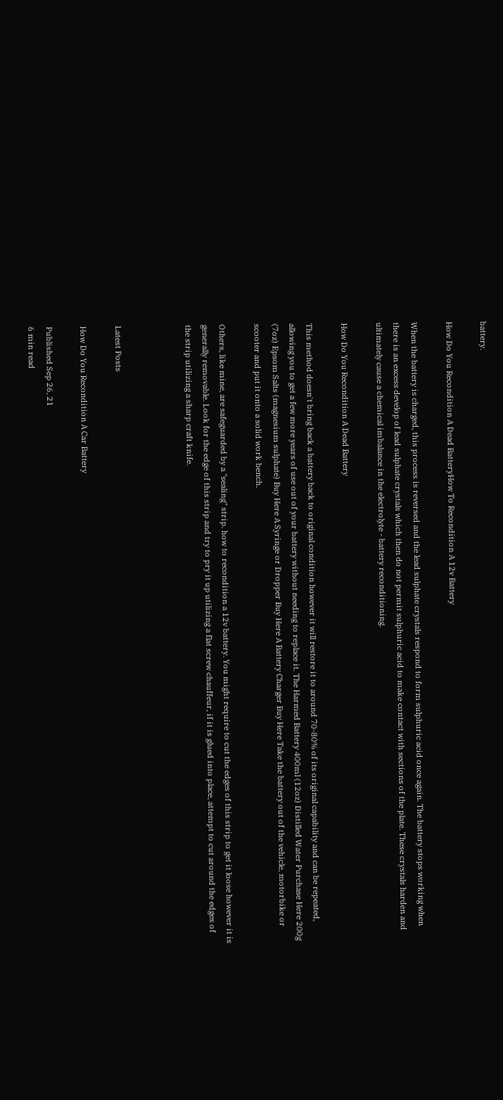battery.

How Do You Recondition A Dead BatteryHow To Recondition A 12v Battery

When the battery is charged, this process is reversed and the lead sulphate crystals respond to form sulphuric acid once again. The battery stops working when there is an excess develop of lead sulphate crystals which then do not permit sulphuric acid to make contact with sections of the plate. These crystals harden and ultimately cause a chemical imbalance in the electrolyte - battery reconditioning.

How Do You Recondition A Dead Battery

This method doesn't bring back a battery back to original condition however it will restore it to around 70-80% of its original capability and can be repeated, allowing you to get a few more years of use out of your battery without needing to replace it. The Harmed Battery 400ml (12oz) Distilled Water Purchase Here 200g (7oz) Epsom Salts (magnesium sulphate) Buy Here A Syringe or Dropper Buy Here A Battery Charger Buy Here Take the battery out of the vehicle, motorbike or scooter and put it onto a solid work bench.

Others, like mine, are safeguarded by a "sealing" strip. how to recondition a 12v battery. You might require to cut the edges of this strip to get it loose however it is generally removable. Look for the edge of this strip and try to pry it up utilizing a flat screw chauffeur, if it is glued into place, attempt to cut around the edges of the strip utilizing a sharp craft knife.



Latest Posts

How Do You Recondition A Car Battery

Published Sep 26, 21
6 min read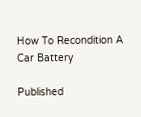How To Recondition A Car Battery

Published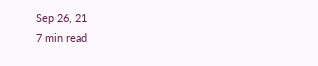Sep 26, 21
7 min read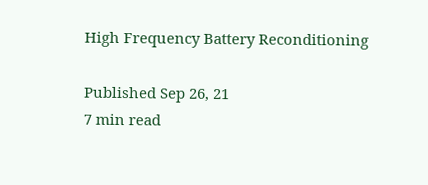High Frequency Battery Reconditioning

Published Sep 26, 21
7 min read